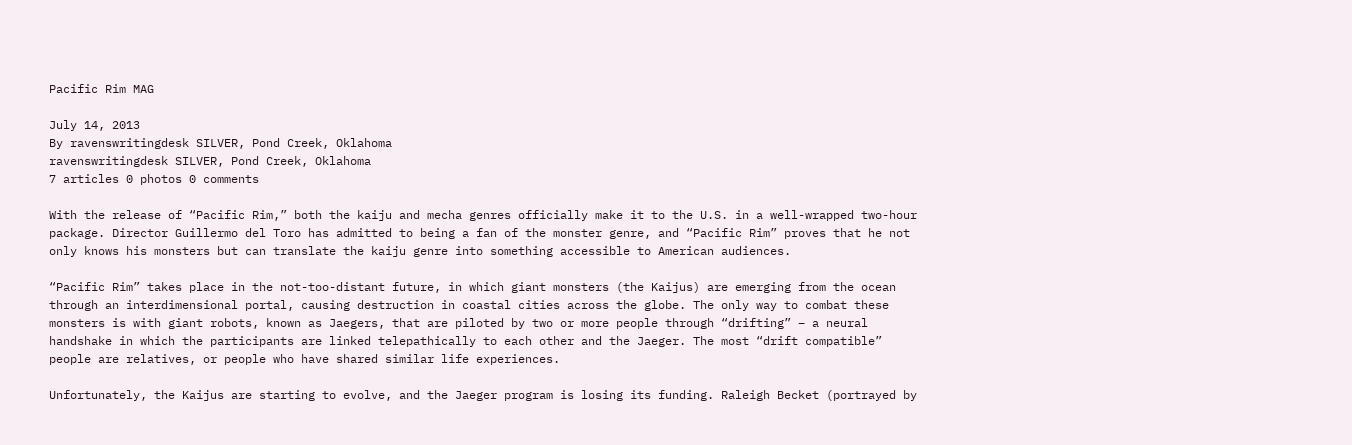Pacific Rim MAG

July 14, 2013
By ravenswritingdesk SILVER, Pond Creek, Oklahoma
ravenswritingdesk SILVER, Pond Creek, Oklahoma
7 articles 0 photos 0 comments

With the release of “Pacific Rim,” both the kaiju and mecha genres officially make it to the U.S. in a well-wrapped two-hour package. Director Guillermo del Toro has admitted to being a fan of the monster genre, and “Pacific Rim” proves that he not only knows his monsters but can translate the kaiju genre into something accessible to American audiences.

“Pacific Rim” takes place in the not-too-distant future, in which giant monsters (the Kaijus) are emerging from the ocean through an interdimensional portal, causing destruction in coastal cities across the globe. The only way to combat these monsters is with giant robots, known as Jaegers, that are piloted by two or more people through “drifting” – a neural handshake in which the participants are linked telepathically to each other and the Jaeger. The most “drift compatible” people are relatives, or people who have shared similar life experiences.

Unfortunately, the Kaijus are starting to evolve, and the Jaeger program is losing its funding. Raleigh Becket (portrayed by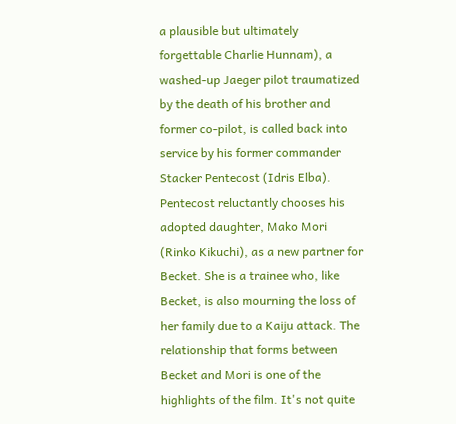a plausible but ultimately forgettable Charlie Hunnam), a washed-up Jaeger pilot traumatized by the death of his brother and former co-pilot, is called back into service by his former commander Stacker Pentecost (Idris Elba). Pentecost reluctantly chooses his adopted daughter, Mako Mori (Rinko Kikuchi), as a new partner for Becket. She is a trainee who, like Becket, is also mourning the loss of her family due to a Kaiju attack. The relationship that forms between Becket and Mori is one of the highlights of the film. It's not quite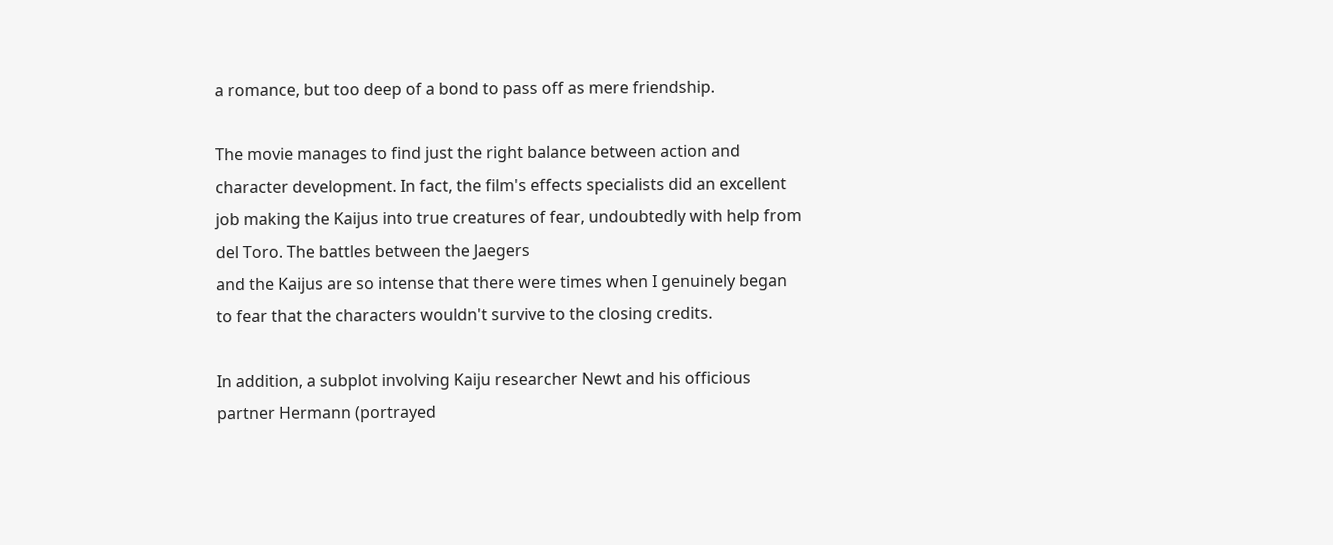a romance, but too deep of a bond to pass off as mere friendship.

The movie manages to find just the right balance between action and character development. In fact, the film's effects specialists did an excellent job making the Kaijus into true creatures of fear, undoubtedly with help from del Toro. The battles between the Jaegers
and the Kaijus are so intense that there were times when I genuinely began to fear that the characters wouldn't survive to the closing credits.

In addition, a subplot involving Kaiju researcher Newt and his officious partner Hermann (portrayed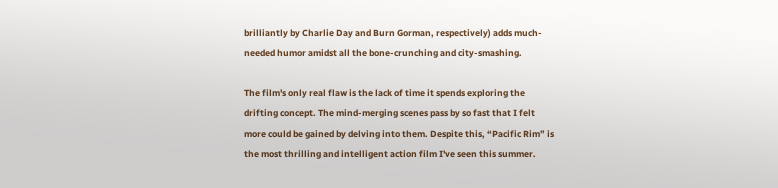brilliantly by Charlie Day and Burn Gorman, respectively) adds much-needed humor amidst all the bone-crunching and city-smashing.

The film's only real flaw is the lack of time it spends exploring the drifting concept. The mind-merging scenes pass by so fast that I felt more could be gained by delving into them. Despite this, “Pacific Rim” is the most thrilling and intelligent action film I've seen this summer.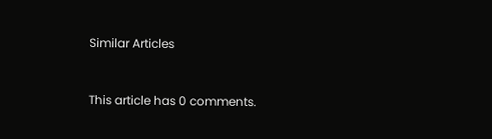Similar Articles


This article has 0 comments.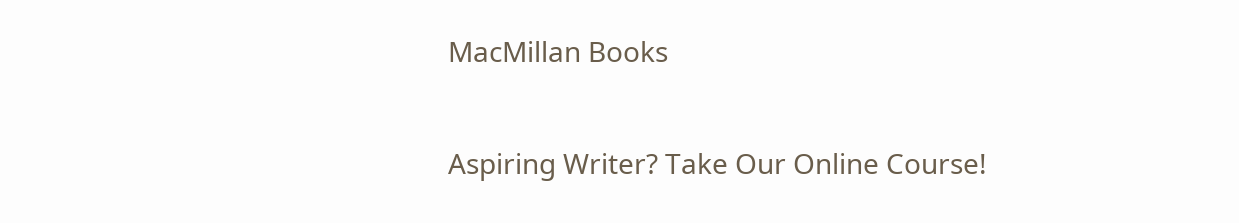MacMillan Books

Aspiring Writer? Take Our Online Course!